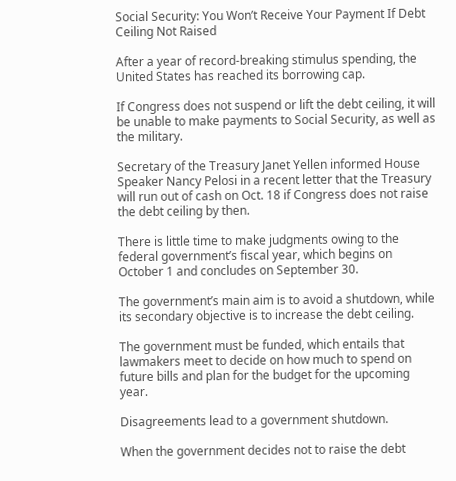Social Security: You Won’t Receive Your Payment If Debt Ceiling Not Raised

After a year of record-breaking stimulus spending, the United States has reached its borrowing cap.

If Congress does not suspend or lift the debt ceiling, it will be unable to make payments to Social Security, as well as the military.

Secretary of the Treasury Janet Yellen informed House Speaker Nancy Pelosi in a recent letter that the Treasury will run out of cash on Oct. 18 if Congress does not raise the debt ceiling by then.

There is little time to make judgments owing to the federal government’s fiscal year, which begins on October 1 and concludes on September 30.

The government’s main aim is to avoid a shutdown, while its secondary objective is to increase the debt ceiling.

The government must be funded, which entails that lawmakers meet to decide on how much to spend on future bills and plan for the budget for the upcoming year.

Disagreements lead to a government shutdown.

When the government decides not to raise the debt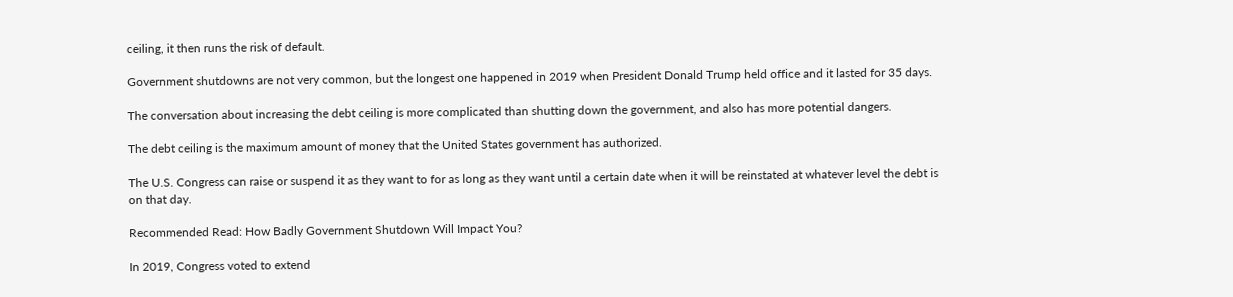ceiling, it then runs the risk of default.

Government shutdowns are not very common, but the longest one happened in 2019 when President Donald Trump held office and it lasted for 35 days.

The conversation about increasing the debt ceiling is more complicated than shutting down the government, and also has more potential dangers.

The debt ceiling is the maximum amount of money that the United States government has authorized.

The U.S. Congress can raise or suspend it as they want to for as long as they want until a certain date when it will be reinstated at whatever level the debt is on that day.

Recommended Read: How Badly Government Shutdown Will Impact You?

In 2019, Congress voted to extend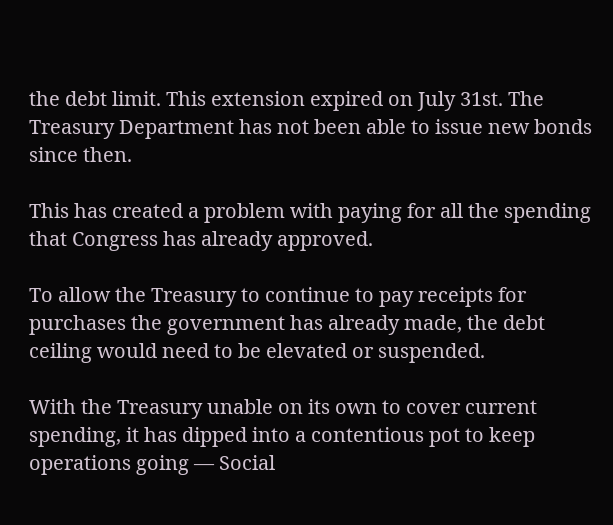the debt limit. This extension expired on July 31st. The Treasury Department has not been able to issue new bonds since then.

This has created a problem with paying for all the spending that Congress has already approved.

To allow the Treasury to continue to pay receipts for purchases the government has already made, the debt ceiling would need to be elevated or suspended.

With the Treasury unable on its own to cover current spending, it has dipped into a contentious pot to keep operations going — Social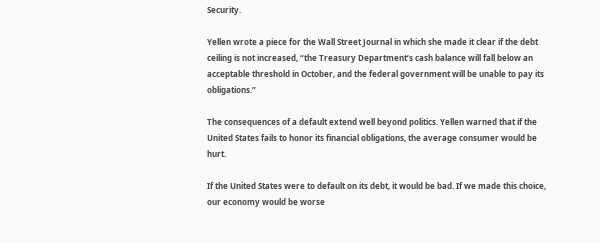Security.

Yellen wrote a piece for the Wall Street Journal in which she made it clear if the debt ceiling is not increased, “the Treasury Department’s cash balance will fall below an acceptable threshold in October, and the federal government will be unable to pay its obligations.”

The consequences of a default extend well beyond politics. Yellen warned that if the United States fails to honor its financial obligations, the average consumer would be hurt.

If the United States were to default on its debt, it would be bad. If we made this choice, our economy would be worse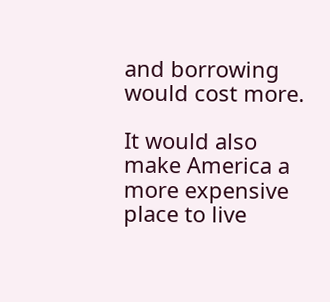and borrowing would cost more.

It would also make America a more expensive place to live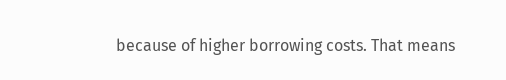because of higher borrowing costs. That means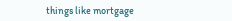things like mortgage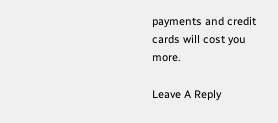payments and credit cards will cost you more.

Leave A Reply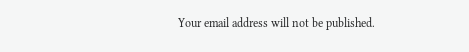Your email address will not be published.